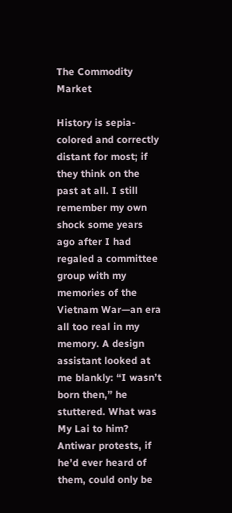The Commodity Market

History is sepia-colored and correctly distant for most; if they think on the past at all. I still remember my own shock some years ago after I had regaled a committee group with my memories of the Vietnam War—an era all too real in my memory. A design assistant looked at me blankly: “I wasn’t born then,” he stuttered. What was My Lai to him? Antiwar protests, if he’d ever heard of them, could only be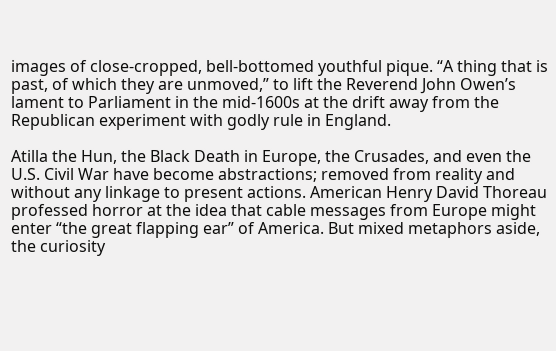images of close-cropped, bell-bottomed youthful pique. “A thing that is past, of which they are unmoved,” to lift the Reverend John Owen’s lament to Parliament in the mid-1600s at the drift away from the Republican experiment with godly rule in England.

Atilla the Hun, the Black Death in Europe, the Crusades, and even the U.S. Civil War have become abstractions; removed from reality and without any linkage to present actions. American Henry David Thoreau professed horror at the idea that cable messages from Europe might enter “the great flapping ear” of America. But mixed metaphors aside, the curiosity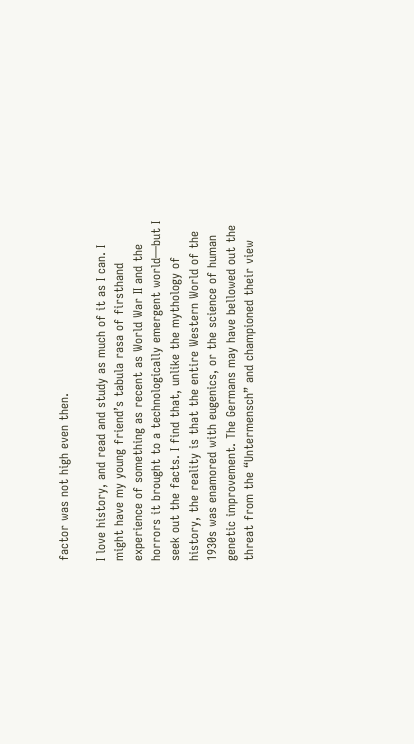factor was not high even then.

I love history, and read and study as much of it as I can. I might have my young friend’s tabula rasa of firsthand experience of something as recent as World War II and the horrors it brought to a technologically emergent world—but I seek out the facts. I find that, unlike the mythology of history, the reality is that the entire Western World of the 1930s was enamored with eugenics, or the science of human genetic improvement. The Germans may have bellowed out the threat from the “Untermensch” and championed their view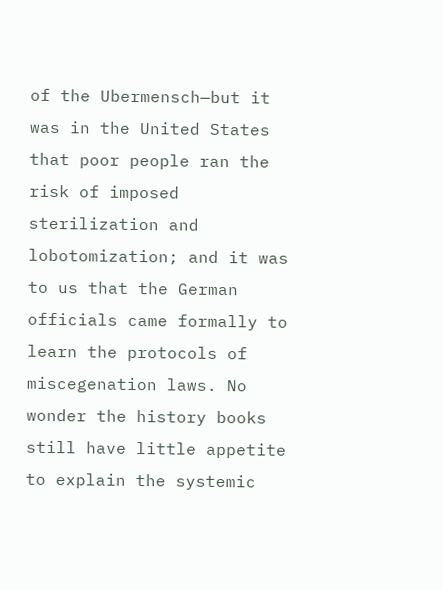of the Ubermensch—but it was in the United States that poor people ran the risk of imposed sterilization and lobotomization; and it was to us that the German officials came formally to learn the protocols of miscegenation laws. No wonder the history books still have little appetite to explain the systemic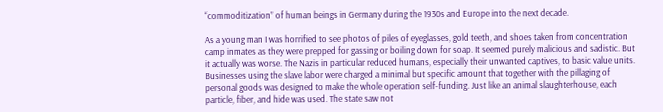“commoditization” of human beings in Germany during the 1930s and Europe into the next decade.

As a young man I was horrified to see photos of piles of eyeglasses, gold teeth, and shoes taken from concentration camp inmates as they were prepped for gassing or boiling down for soap. It seemed purely malicious and sadistic. But it actually was worse. The Nazis in particular reduced humans, especially their unwanted captives, to basic value units. Businesses using the slave labor were charged a minimal but specific amount that together with the pillaging of personal goods was designed to make the whole operation self-funding. Just like an animal slaughterhouse, each particle, fiber, and hide was used. The state saw not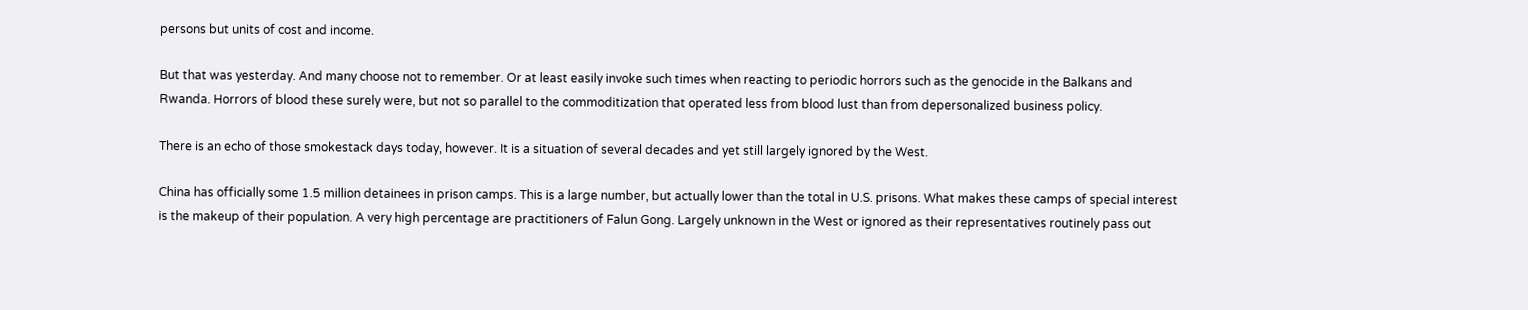persons but units of cost and income.

But that was yesterday. And many choose not to remember. Or at least easily invoke such times when reacting to periodic horrors such as the genocide in the Balkans and Rwanda. Horrors of blood these surely were, but not so parallel to the commoditization that operated less from blood lust than from depersonalized business policy.

There is an echo of those smokestack days today, however. It is a situation of several decades and yet still largely ignored by the West.

China has officially some 1.5 million detainees in prison camps. This is a large number, but actually lower than the total in U.S. prisons. What makes these camps of special interest is the makeup of their population. A very high percentage are practitioners of Falun Gong. Largely unknown in the West or ignored as their representatives routinely pass out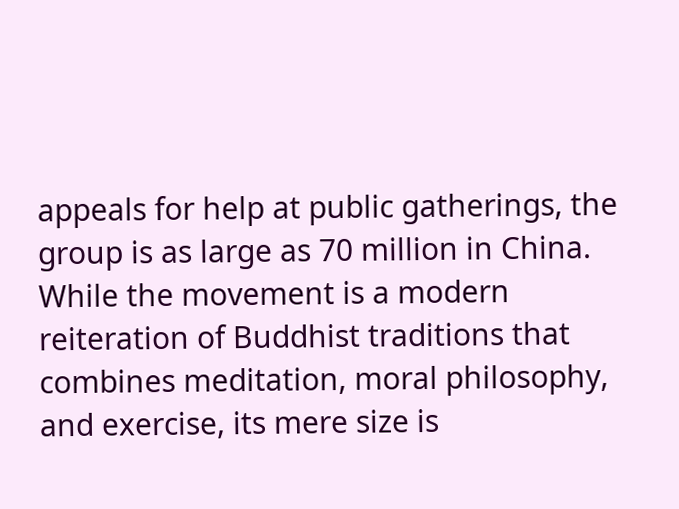appeals for help at public gatherings, the group is as large as 70 million in China. While the movement is a modern reiteration of Buddhist traditions that combines meditation, moral philosophy, and exercise, its mere size is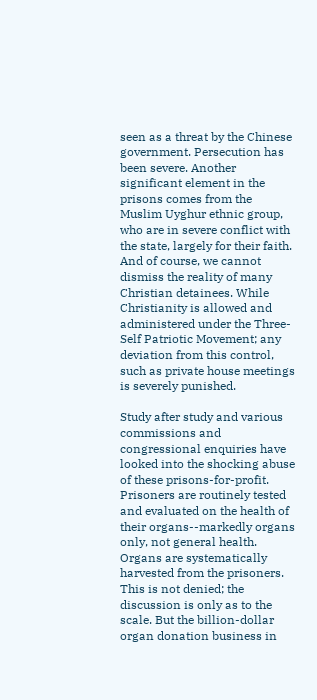seen as a threat by the Chinese government. Persecution has been severe. Another significant element in the prisons comes from the Muslim Uyghur ethnic group, who are in severe conflict with the state, largely for their faith. And of course, we cannot dismiss the reality of many Christian detainees. While Christianity is allowed and administered under the Three-Self Patriotic Movement; any deviation from this control, such as private house meetings is severely punished.

Study after study and various commissions and congressional enquiries have looked into the shocking abuse of these prisons-for-profit. Prisoners are routinely tested and evaluated on the health of their organs--markedly organs only, not general health. Organs are systematically harvested from the prisoners. This is not denied; the discussion is only as to the scale. But the billion-dollar organ donation business in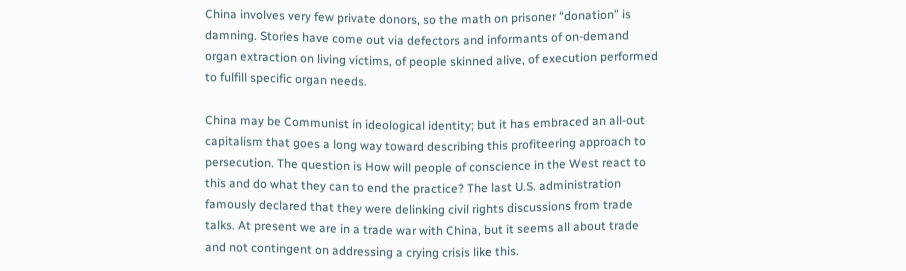China involves very few private donors, so the math on prisoner “donation” is damning. Stories have come out via defectors and informants of on-demand organ extraction on living victims, of people skinned alive, of execution performed to fulfill specific organ needs.

China may be Communist in ideological identity; but it has embraced an all-out capitalism that goes a long way toward describing this profiteering approach to persecution. The question is How will people of conscience in the West react to this and do what they can to end the practice? The last U.S. administration famously declared that they were delinking civil rights discussions from trade talks. At present we are in a trade war with China, but it seems all about trade and not contingent on addressing a crying crisis like this.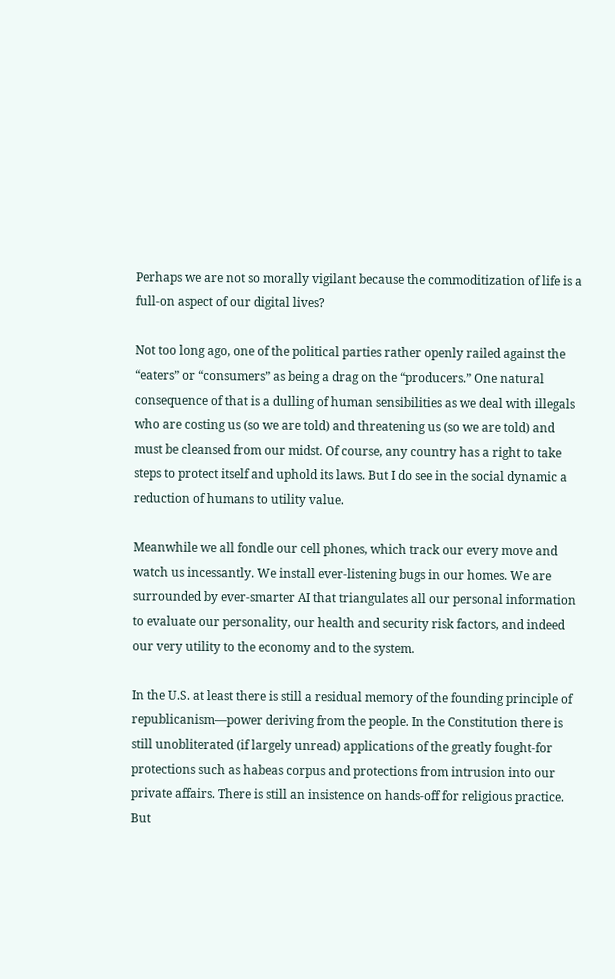Perhaps we are not so morally vigilant because the commoditization of life is a full-on aspect of our digital lives?

Not too long ago, one of the political parties rather openly railed against the “eaters” or “consumers” as being a drag on the “producers.” One natural consequence of that is a dulling of human sensibilities as we deal with illegals who are costing us (so we are told) and threatening us (so we are told) and must be cleansed from our midst. Of course, any country has a right to take steps to protect itself and uphold its laws. But I do see in the social dynamic a reduction of humans to utility value.

Meanwhile we all fondle our cell phones, which track our every move and watch us incessantly. We install ever-listening bugs in our homes. We are surrounded by ever-smarter AI that triangulates all our personal information to evaluate our personality, our health and security risk factors, and indeed our very utility to the economy and to the system.

In the U.S. at least there is still a residual memory of the founding principle of republicanism—power deriving from the people. In the Constitution there is still unobliterated (if largely unread) applications of the greatly fought-for protections such as habeas corpus and protections from intrusion into our private affairs. There is still an insistence on hands-off for religious practice. But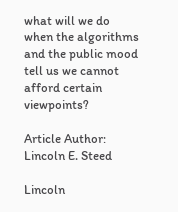what will we do when the algorithms and the public mood tell us we cannot afford certain viewpoints?

Article Author: Lincoln E. Steed

Lincoln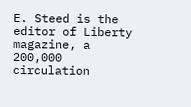E. Steed is the editor of Liberty magazine, a 200,000 circulation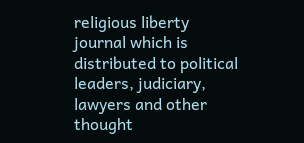religious liberty journal which is distributed to political leaders, judiciary, lawyers and other thought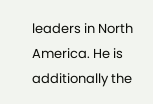leaders in North America. He is additionally the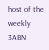host of the weekly 3ABN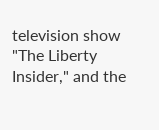television show "The Liberty Insider," and the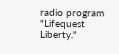radio program "Lifequest Liberty."